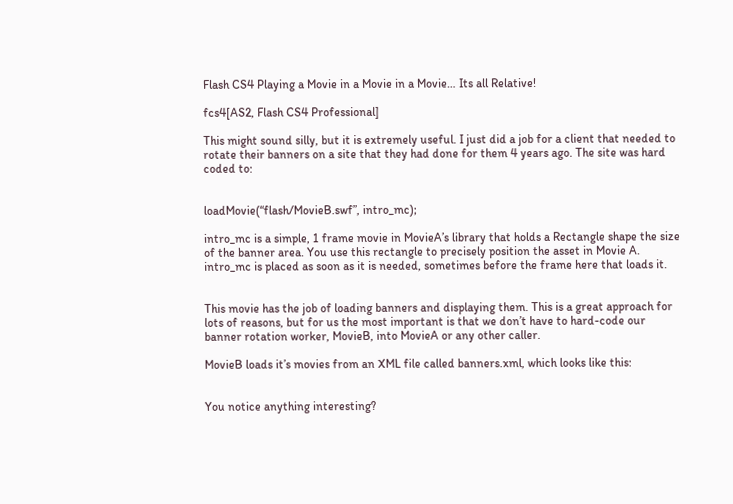Flash CS4 Playing a Movie in a Movie in a Movie… Its all Relative!

fcs4[AS2, Flash CS4 Professional]

This might sound silly, but it is extremely useful. I just did a job for a client that needed to rotate their banners on a site that they had done for them 4 years ago. The site was hard coded to:


loadMovie(“flash/MovieB.swf”, intro_mc);

intro_mc is a simple, 1 frame movie in MovieA’s library that holds a Rectangle shape the size of the banner area. You use this rectangle to precisely position the asset in Movie A. intro_mc is placed as soon as it is needed, sometimes before the frame here that loads it.


This movie has the job of loading banners and displaying them. This is a great approach for lots of reasons, but for us the most important is that we don’t have to hard-code our banner rotation worker, MovieB, into MovieA or any other caller.

MovieB loads it’s movies from an XML file called banners.xml, which looks like this:


You notice anything interesting?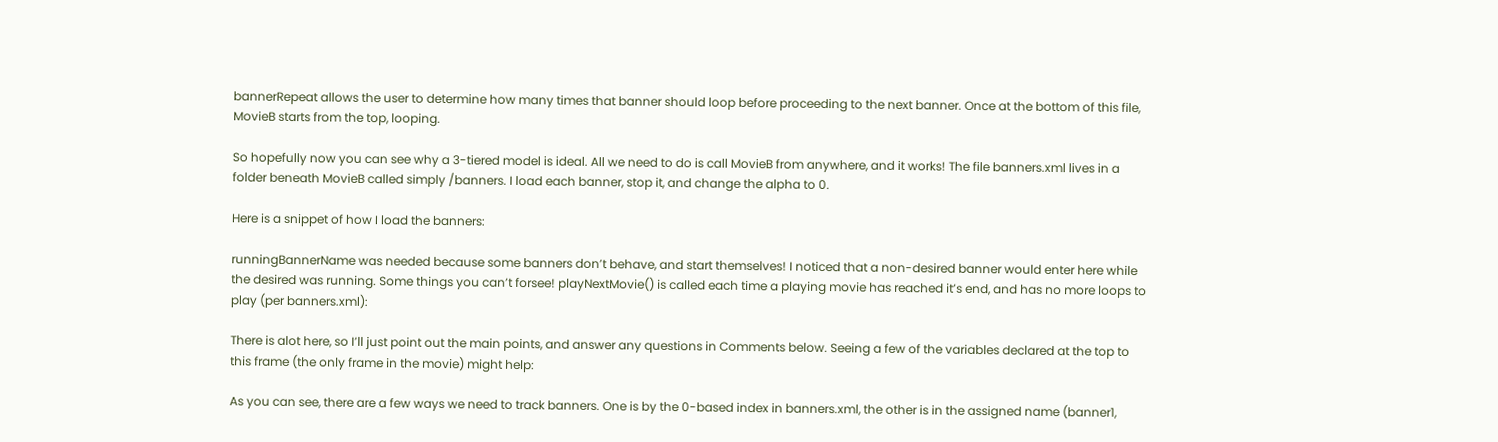bannerRepeat allows the user to determine how many times that banner should loop before proceeding to the next banner. Once at the bottom of this file, MovieB starts from the top, looping.

So hopefully now you can see why a 3-tiered model is ideal. All we need to do is call MovieB from anywhere, and it works! The file banners.xml lives in a folder beneath MovieB called simply /banners. I load each banner, stop it, and change the alpha to 0.

Here is a snippet of how I load the banners:

runningBannerName was needed because some banners don’t behave, and start themselves! I noticed that a non-desired banner would enter here while the desired was running. Some things you can’t forsee! playNextMovie() is called each time a playing movie has reached it’s end, and has no more loops to play (per banners.xml):

There is alot here, so I’ll just point out the main points, and answer any questions in Comments below. Seeing a few of the variables declared at the top to this frame (the only frame in the movie) might help:

As you can see, there are a few ways we need to track banners. One is by the 0-based index in banners.xml, the other is in the assigned name (banner1,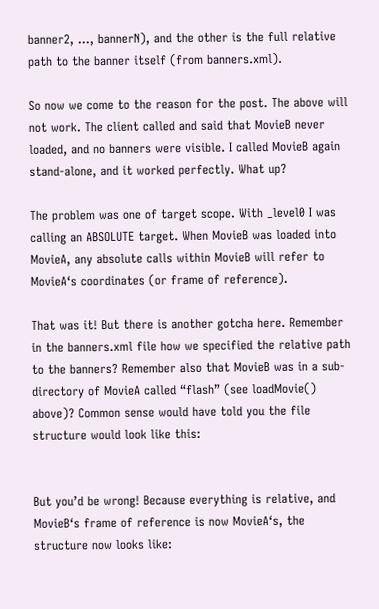banner2, …, bannerN), and the other is the full relative path to the banner itself (from banners.xml).

So now we come to the reason for the post. The above will not work. The client called and said that MovieB never loaded, and no banners were visible. I called MovieB again stand-alone, and it worked perfectly. What up?

The problem was one of target scope. With _level0 I was calling an ABSOLUTE target. When MovieB was loaded into MovieA, any absolute calls within MovieB will refer to MovieA‘s coordinates (or frame of reference).

That was it! But there is another gotcha here. Remember in the banners.xml file how we specified the relative path to the banners? Remember also that MovieB was in a sub-directory of MovieA called “flash” (see loadMovie() above)? Common sense would have told you the file structure would look like this:


But you’d be wrong! Because everything is relative, and MovieB‘s frame of reference is now MovieA‘s, the structure now looks like: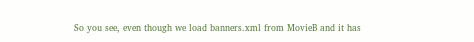So you see, even though we load banners.xml from MovieB and it has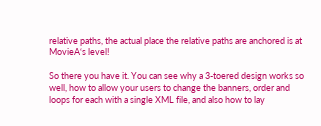relative paths, the actual place the relative paths are anchored is at MovieA‘s level!

So there you have it. You can see why a 3-toered design works so well, how to allow your users to change the banners, order and loops for each with a single XML file, and also how to lay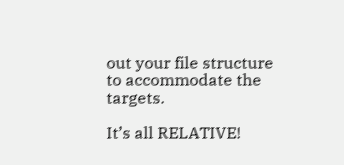out your file structure to accommodate the targets.

It’s all RELATIVE!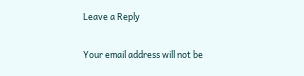Leave a Reply

Your email address will not be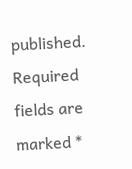published. Required fields are marked *